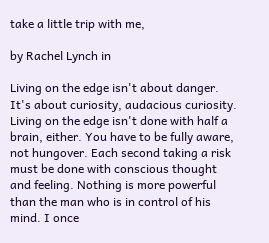take a little trip with me,

by Rachel Lynch in

Living on the edge isn't about danger. It's about curiosity, audacious curiosity. Living on the edge isn't done with half a brain, either. You have to be fully aware, not hungover. Each second taking a risk must be done with conscious thought and feeling. Nothing is more powerful than the man who is in control of his mind. I once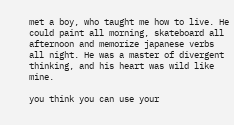met a boy, who taught me how to live. He could paint all morning, skateboard all afternoon and memorize japanese verbs all night. He was a master of divergent thinking, and his heart was wild like mine.

you think you can use your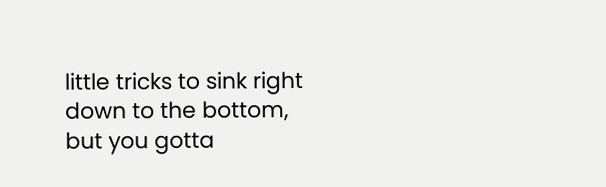little tricks to sink right down to the bottom, but you gotta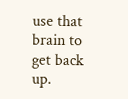use that brain to get back up.